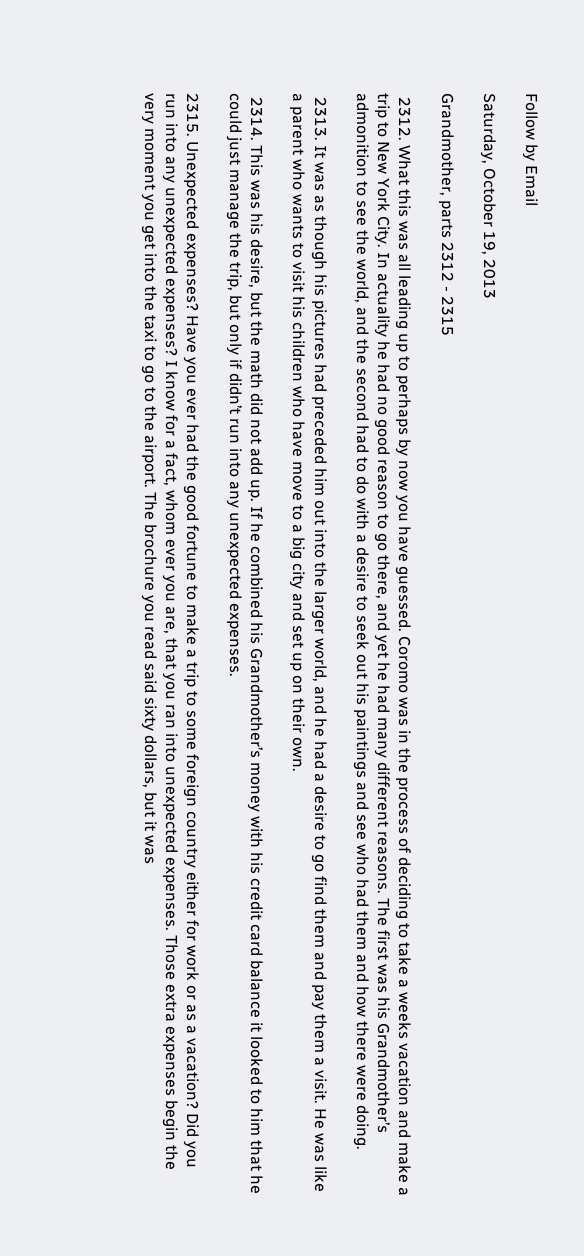Follow by Email

Saturday, October 19, 2013

Grandmother, parts 2312 - 2315

 2312. What this was all leading up to perhaps by now you have guessed. Coromo was in the process of deciding to take a weeks vacation and make a trip to New York City. In actuality he had no good reason to go there, and yet he had many different reasons. The first was his Grandmother’s admonition to see the world, and the second had to do with a desire to seek out his paintings and see who had them and how there were doing.

 2313. It was as though his pictures had preceded him out into the larger world, and he had a desire to go find them and pay them a visit. He was like a parent who wants to visit his children who have move to a big city and set up on their own.

 2314. This was his desire, but the math did not add up. If he combined his Grandmother’s money with his credit card balance it looked to him that he could just manage the trip, but only if didn’t run into any unexpected expenses.

2315. Unexpected expenses? Have you ever had the good fortune to make a trip to some foreign country either for work or as a vacation? Did you run into any unexpected expenses? I know for a fact, whom ever you are, that you ran into unexpected expenses. Those extra expenses begin the very moment you get into the taxi to go to the airport. The brochure you read said sixty dollars, but it was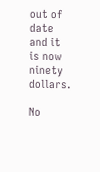out of date and it is now ninety dollars.

No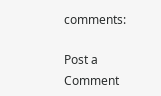comments:

Post a Comment